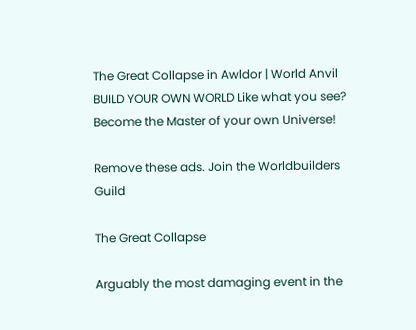The Great Collapse in Awldor | World Anvil
BUILD YOUR OWN WORLD Like what you see? Become the Master of your own Universe!

Remove these ads. Join the Worldbuilders Guild

The Great Collapse

Arguably the most damaging event in the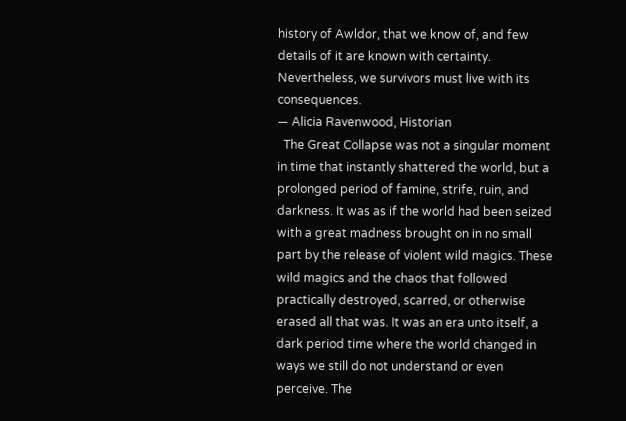history of Awldor, that we know of, and few details of it are known with certainty. Nevertheless, we survivors must live with its consequences.
— Alicia Ravenwood, Historian
  The Great Collapse was not a singular moment in time that instantly shattered the world, but a prolonged period of famine, strife, ruin, and darkness. It was as if the world had been seized with a great madness brought on in no small part by the release of violent wild magics. These wild magics and the chaos that followed practically destroyed, scarred, or otherwise erased all that was. It was an era unto itself, a dark period time where the world changed in ways we still do not understand or even perceive. The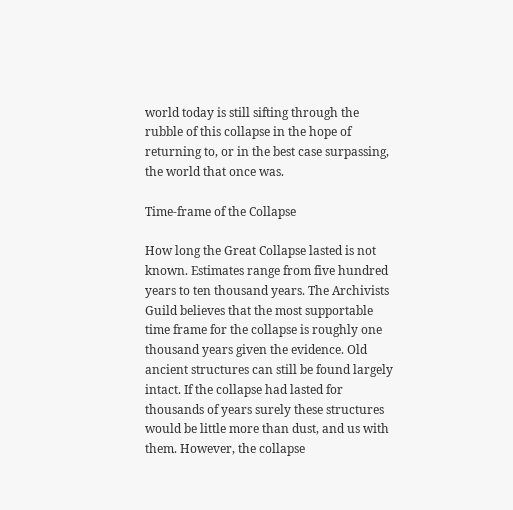world today is still sifting through the rubble of this collapse in the hope of returning to, or in the best case surpassing, the world that once was.

Time-frame of the Collapse

How long the Great Collapse lasted is not known. Estimates range from five hundred years to ten thousand years. The Archivists Guild believes that the most supportable time frame for the collapse is roughly one thousand years given the evidence. Old ancient structures can still be found largely intact. If the collapse had lasted for thousands of years surely these structures would be little more than dust, and us with them. However, the collapse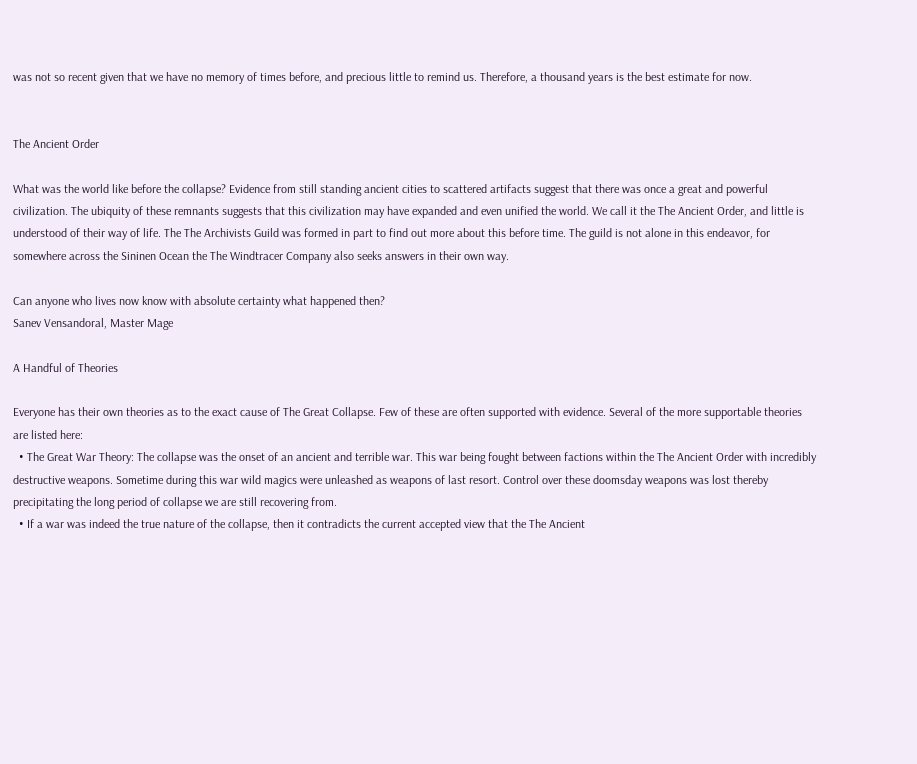was not so recent given that we have no memory of times before, and precious little to remind us. Therefore, a thousand years is the best estimate for now.


The Ancient Order

What was the world like before the collapse? Evidence from still standing ancient cities to scattered artifacts suggest that there was once a great and powerful civilization. The ubiquity of these remnants suggests that this civilization may have expanded and even unified the world. We call it the The Ancient Order, and little is understood of their way of life. The The Archivists Guild was formed in part to find out more about this before time. The guild is not alone in this endeavor, for somewhere across the Sininen Ocean the The Windtracer Company also seeks answers in their own way.

Can anyone who lives now know with absolute certainty what happened then?
Sanev Vensandoral, Master Mage

A Handful of Theories

Everyone has their own theories as to the exact cause of The Great Collapse. Few of these are often supported with evidence. Several of the more supportable theories are listed here:
  • The Great War Theory: The collapse was the onset of an ancient and terrible war. This war being fought between factions within the The Ancient Order with incredibly destructive weapons. Sometime during this war wild magics were unleashed as weapons of last resort. Control over these doomsday weapons was lost thereby precipitating the long period of collapse we are still recovering from.
  • If a war was indeed the true nature of the collapse, then it contradicts the current accepted view that the The Ancient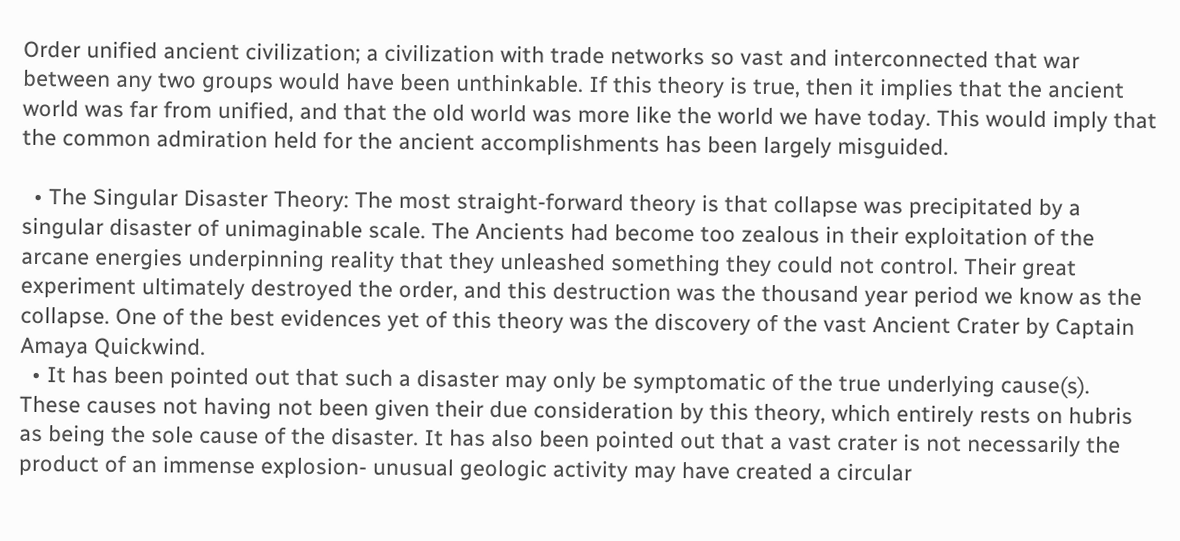Order unified ancient civilization; a civilization with trade networks so vast and interconnected that war between any two groups would have been unthinkable. If this theory is true, then it implies that the ancient world was far from unified, and that the old world was more like the world we have today. This would imply that the common admiration held for the ancient accomplishments has been largely misguided.

  • The Singular Disaster Theory: The most straight-forward theory is that collapse was precipitated by a singular disaster of unimaginable scale. The Ancients had become too zealous in their exploitation of the arcane energies underpinning reality that they unleashed something they could not control. Their great experiment ultimately destroyed the order, and this destruction was the thousand year period we know as the collapse. One of the best evidences yet of this theory was the discovery of the vast Ancient Crater by Captain Amaya Quickwind.
  • It has been pointed out that such a disaster may only be symptomatic of the true underlying cause(s). These causes not having not been given their due consideration by this theory, which entirely rests on hubris as being the sole cause of the disaster. It has also been pointed out that a vast crater is not necessarily the product of an immense explosion- unusual geologic activity may have created a circular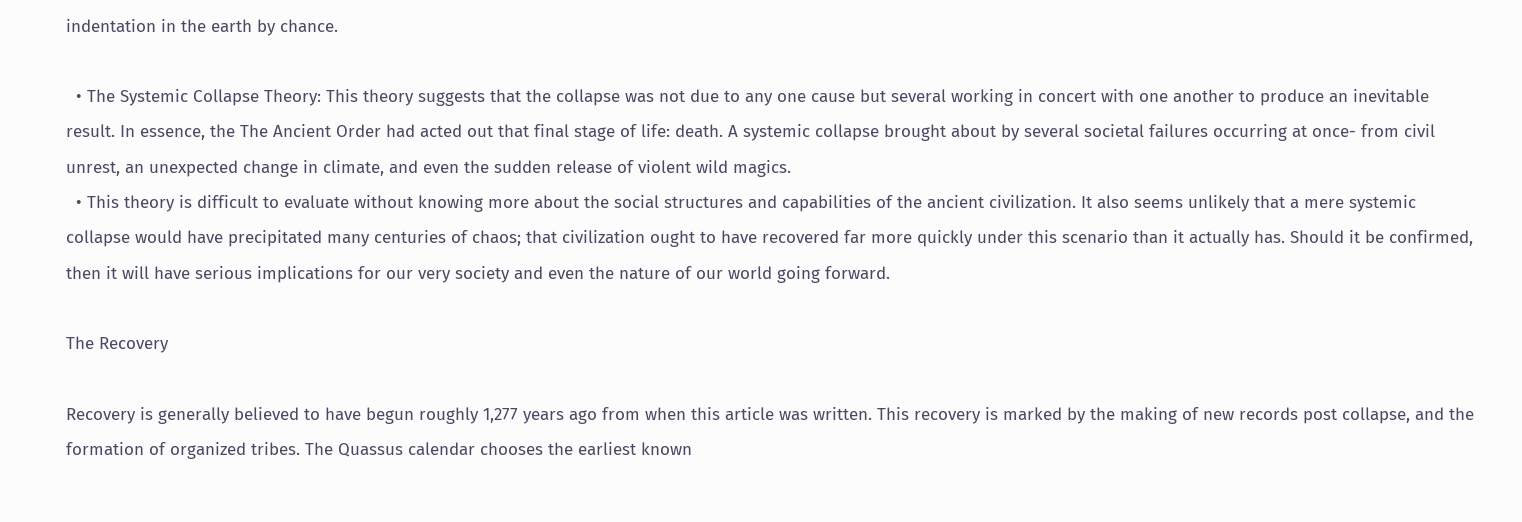indentation in the earth by chance.

  • The Systemic Collapse Theory: This theory suggests that the collapse was not due to any one cause but several working in concert with one another to produce an inevitable result. In essence, the The Ancient Order had acted out that final stage of life: death. A systemic collapse brought about by several societal failures occurring at once- from civil unrest, an unexpected change in climate, and even the sudden release of violent wild magics.
  • This theory is difficult to evaluate without knowing more about the social structures and capabilities of the ancient civilization. It also seems unlikely that a mere systemic collapse would have precipitated many centuries of chaos; that civilization ought to have recovered far more quickly under this scenario than it actually has. Should it be confirmed, then it will have serious implications for our very society and even the nature of our world going forward.

The Recovery

Recovery is generally believed to have begun roughly 1,277 years ago from when this article was written. This recovery is marked by the making of new records post collapse, and the formation of organized tribes. The Quassus calendar chooses the earliest known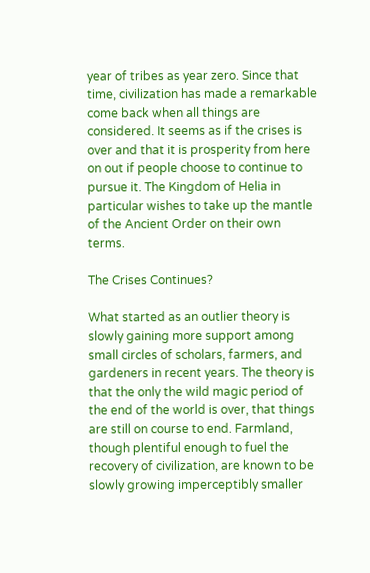year of tribes as year zero. Since that time, civilization has made a remarkable come back when all things are considered. It seems as if the crises is over and that it is prosperity from here on out if people choose to continue to pursue it. The Kingdom of Helia in particular wishes to take up the mantle of the Ancient Order on their own terms.

The Crises Continues?

What started as an outlier theory is slowly gaining more support among small circles of scholars, farmers, and gardeners in recent years. The theory is that the only the wild magic period of the end of the world is over, that things are still on course to end. Farmland, though plentiful enough to fuel the recovery of civilization, are known to be slowly growing imperceptibly smaller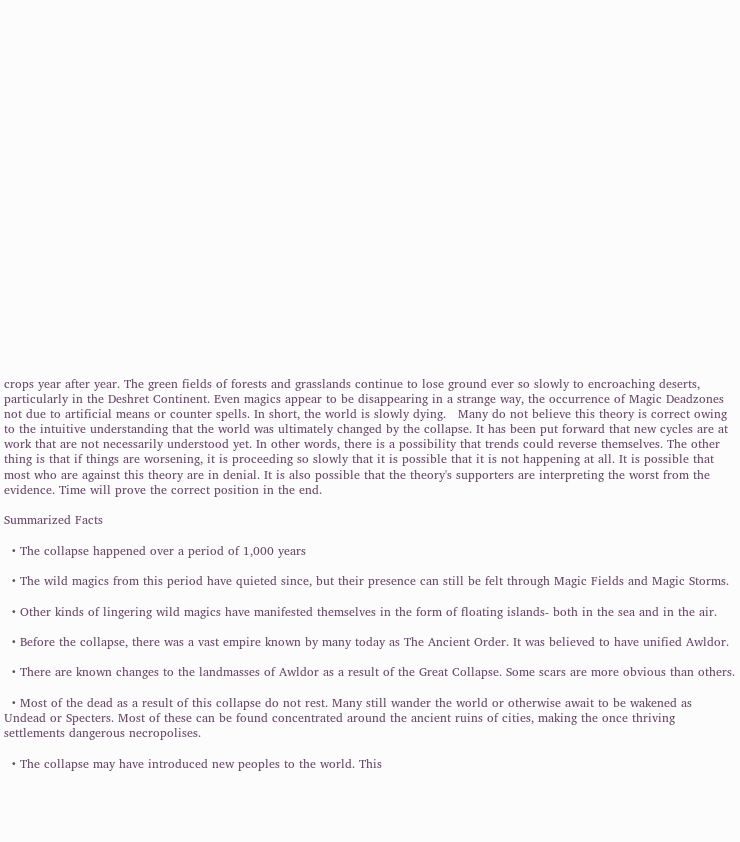crops year after year. The green fields of forests and grasslands continue to lose ground ever so slowly to encroaching deserts, particularly in the Deshret Continent. Even magics appear to be disappearing in a strange way, the occurrence of Magic Deadzones not due to artificial means or counter spells. In short, the world is slowly dying.   Many do not believe this theory is correct owing to the intuitive understanding that the world was ultimately changed by the collapse. It has been put forward that new cycles are at work that are not necessarily understood yet. In other words, there is a possibility that trends could reverse themselves. The other thing is that if things are worsening, it is proceeding so slowly that it is possible that it is not happening at all. It is possible that most who are against this theory are in denial. It is also possible that the theory's supporters are interpreting the worst from the evidence. Time will prove the correct position in the end.

Summarized Facts

  • The collapse happened over a period of 1,000 years

  • The wild magics from this period have quieted since, but their presence can still be felt through Magic Fields and Magic Storms.

  • Other kinds of lingering wild magics have manifested themselves in the form of floating islands- both in the sea and in the air.

  • Before the collapse, there was a vast empire known by many today as The Ancient Order. It was believed to have unified Awldor.

  • There are known changes to the landmasses of Awldor as a result of the Great Collapse. Some scars are more obvious than others.

  • Most of the dead as a result of this collapse do not rest. Many still wander the world or otherwise await to be wakened as Undead or Specters. Most of these can be found concentrated around the ancient ruins of cities, making the once thriving settlements dangerous necropolises.

  • The collapse may have introduced new peoples to the world. This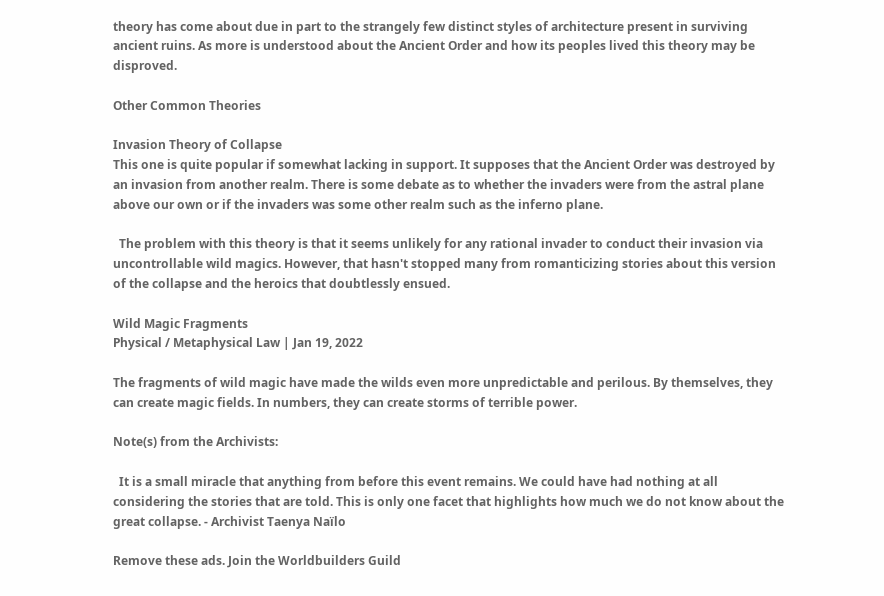theory has come about due in part to the strangely few distinct styles of architecture present in surviving ancient ruins. As more is understood about the Ancient Order and how its peoples lived this theory may be disproved.

Other Common Theories

Invasion Theory of Collapse
This one is quite popular if somewhat lacking in support. It supposes that the Ancient Order was destroyed by an invasion from another realm. There is some debate as to whether the invaders were from the astral plane above our own or if the invaders was some other realm such as the inferno plane.

  The problem with this theory is that it seems unlikely for any rational invader to conduct their invasion via uncontrollable wild magics. However, that hasn't stopped many from romanticizing stories about this version of the collapse and the heroics that doubtlessly ensued.

Wild Magic Fragments
Physical / Metaphysical Law | Jan 19, 2022

The fragments of wild magic have made the wilds even more unpredictable and perilous. By themselves, they can create magic fields. In numbers, they can create storms of terrible power.

Note(s) from the Archivists:

  It is a small miracle that anything from before this event remains. We could have had nothing at all considering the stories that are told. This is only one facet that highlights how much we do not know about the great collapse. - Archivist Taenya Naïlo

Remove these ads. Join the Worldbuilders Guild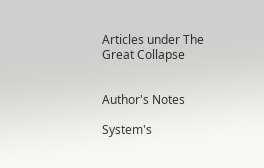Articles under The Great Collapse


Author's Notes

System's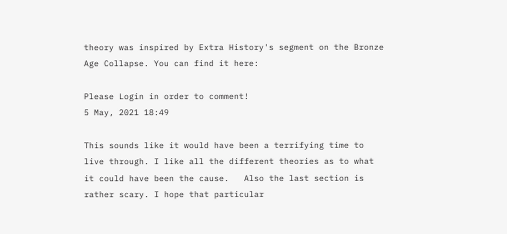theory was inspired by Extra History's segment on the Bronze Age Collapse. You can find it here:

Please Login in order to comment!
5 May, 2021 18:49

This sounds like it would have been a terrifying time to live through. I like all the different theories as to what it could have been the cause.   Also the last section is rather scary. I hope that particular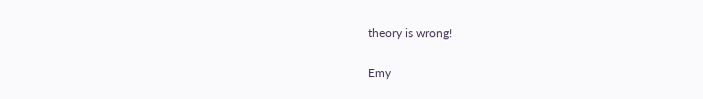theory is wrong!

Emy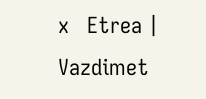x   Etrea | Vazdimet